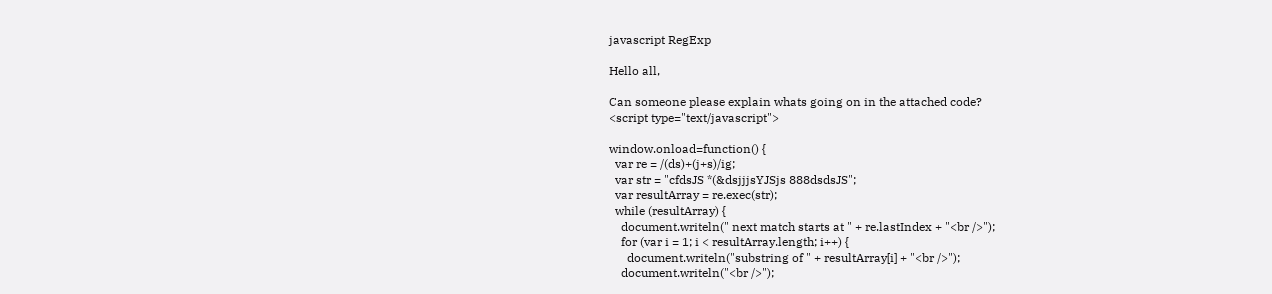javascript RegExp

Hello all,

Can someone please explain whats going on in the attached code?
<script type="text/javascript">

window.onload=function() {
  var re = /(ds)+(j+s)/ig;
  var str = "cfdsJS *(&dsjjjsYJSjs 888dsdsJS";
  var resultArray = re.exec(str);
  while (resultArray) {
    document.writeln(" next match starts at " + re.lastIndex + "<br />");
    for (var i = 1; i < resultArray.length; i++) {
      document.writeln("substring of " + resultArray[i] + "<br />");
    document.writeln("<br />");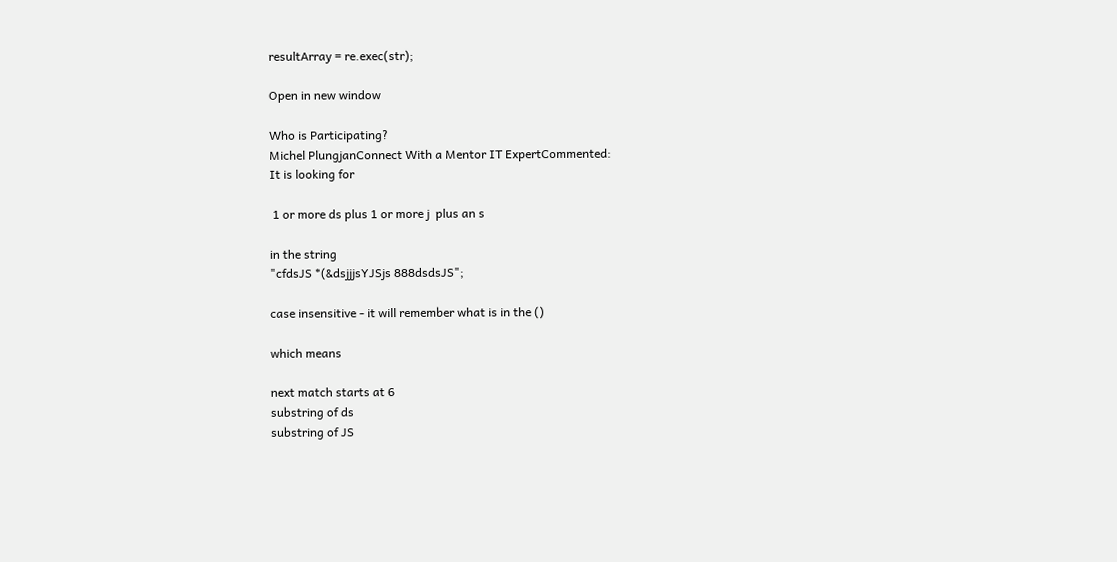resultArray = re.exec(str);

Open in new window

Who is Participating?
Michel PlungjanConnect With a Mentor IT ExpertCommented:
It is looking for

 1 or more ds plus 1 or more j  plus an s

in the string
"cfdsJS *(&dsjjjsYJSjs 888dsdsJS";

case insensitive - it will remember what is in the ()

which means

next match starts at 6
substring of ds
substring of JS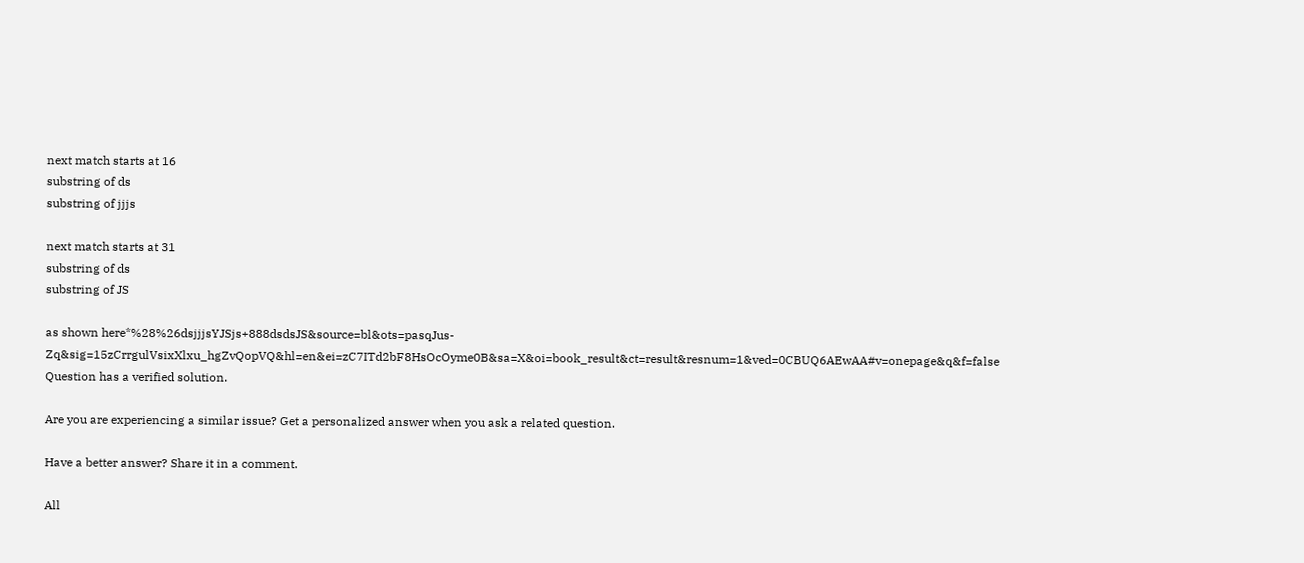next match starts at 16
substring of ds
substring of jjjs

next match starts at 31
substring of ds
substring of JS

as shown here*%28%26dsjjjsYJSjs+888dsdsJS&source=bl&ots=pasqJus-Zq&sig=15zCrrgulVsixXlxu_hgZvQopVQ&hl=en&ei=zC7ITd2bF8HsOcOyme0B&sa=X&oi=book_result&ct=result&resnum=1&ved=0CBUQ6AEwAA#v=onepage&q&f=false
Question has a verified solution.

Are you are experiencing a similar issue? Get a personalized answer when you ask a related question.

Have a better answer? Share it in a comment.

All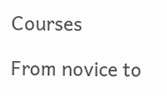Courses

From novice to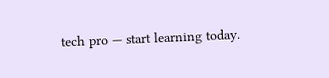tech pro — start learning today.